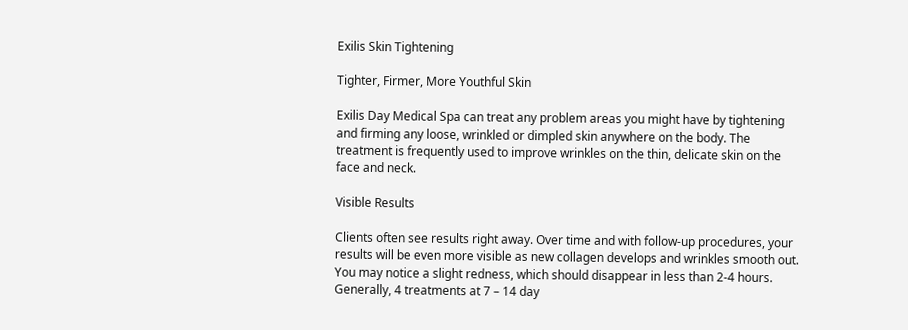Exilis Skin Tightening

Tighter, Firmer, More Youthful Skin

Exilis Day Medical Spa can treat any problem areas you might have by tightening and firming any loose, wrinkled or dimpled skin anywhere on the body. The treatment is frequently used to improve wrinkles on the thin, delicate skin on the face and neck.

Visible Results

Clients often see results right away. Over time and with follow-up procedures, your results will be even more visible as new collagen develops and wrinkles smooth out. You may notice a slight redness, which should disappear in less than 2-4 hours. Generally, 4 treatments at 7 – 14 day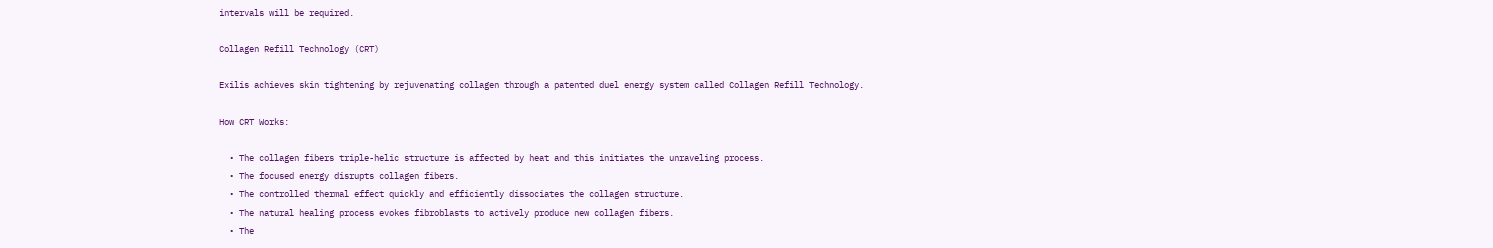intervals will be required.

Collagen Refill Technology (CRT)

Exilis achieves skin tightening by rejuvenating collagen through a patented duel energy system called Collagen Refill Technology.

How CRT Works:

  • The collagen fibers triple-helic structure is affected by heat and this initiates the unraveling process.
  • The focused energy disrupts collagen fibers.
  • The controlled thermal effect quickly and efficiently dissociates the collagen structure.
  • The natural healing process evokes fibroblasts to actively produce new collagen fibers.
  • The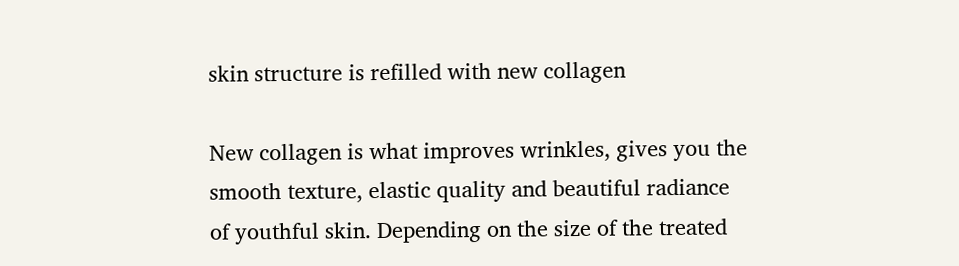skin structure is refilled with new collagen

New collagen is what improves wrinkles, gives you the smooth texture, elastic quality and beautiful radiance of youthful skin. Depending on the size of the treated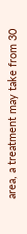area, a treatment may take from 30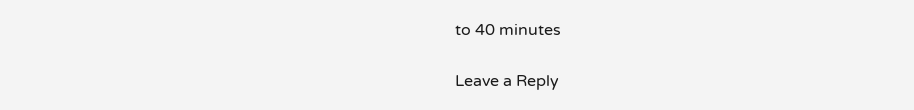to 40 minutes

Leave a Reply